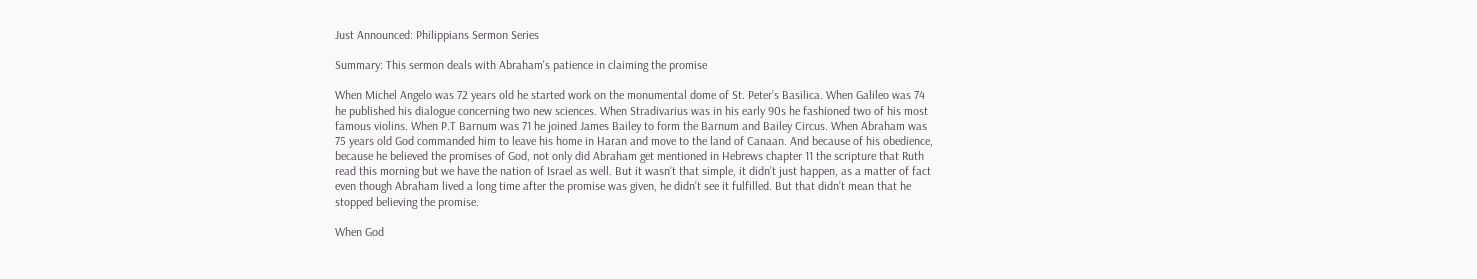Just Announced: Philippians Sermon Series

Summary: This sermon deals with Abraham's patience in claiming the promise

When Michel Angelo was 72 years old he started work on the monumental dome of St. Peter’s Basilica. When Galileo was 74 he published his dialogue concerning two new sciences. When Stradivarius was in his early 90s he fashioned two of his most famous violins. When P.T Barnum was 71 he joined James Bailey to form the Barnum and Bailey Circus. When Abraham was 75 years old God commanded him to leave his home in Haran and move to the land of Canaan. And because of his obedience, because he believed the promises of God, not only did Abraham get mentioned in Hebrews chapter 11 the scripture that Ruth read this morning but we have the nation of Israel as well. But it wasn’t that simple, it didn’t just happen, as a matter of fact even though Abraham lived a long time after the promise was given, he didn’t see it fulfilled. But that didn’t mean that he stopped believing the promise.

When God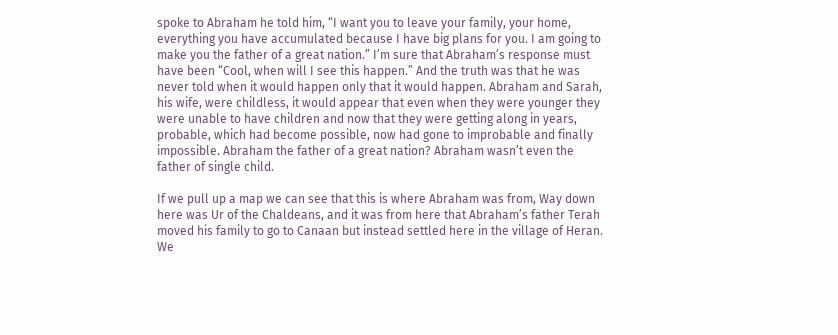spoke to Abraham he told him, “I want you to leave your family, your home, everything you have accumulated because I have big plans for you. I am going to make you the father of a great nation.” I’m sure that Abraham’s response must have been “Cool, when will I see this happen.” And the truth was that he was never told when it would happen only that it would happen. Abraham and Sarah, his wife, were childless, it would appear that even when they were younger they were unable to have children and now that they were getting along in years, probable, which had become possible, now had gone to improbable and finally impossible. Abraham the father of a great nation? Abraham wasn’t even the father of single child.

If we pull up a map we can see that this is where Abraham was from, Way down here was Ur of the Chaldeans, and it was from here that Abraham’s father Terah moved his family to go to Canaan but instead settled here in the village of Heran. We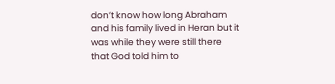don’t know how long Abraham and his family lived in Heran but it was while they were still there that God told him to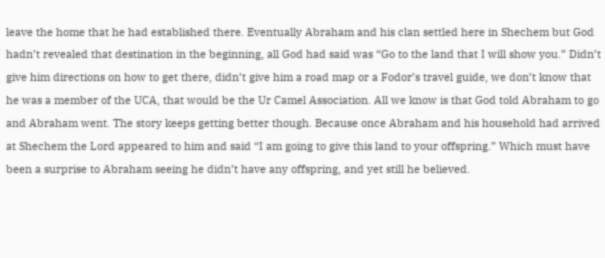leave the home that he had established there. Eventually Abraham and his clan settled here in Shechem but God hadn’t revealed that destination in the beginning, all God had said was “Go to the land that I will show you.” Didn’t give him directions on how to get there, didn’t give him a road map or a Fodor’s travel guide, we don’t know that he was a member of the UCA, that would be the Ur Camel Association. All we know is that God told Abraham to go and Abraham went. The story keeps getting better though. Because once Abraham and his household had arrived at Shechem the Lord appeared to him and said “I am going to give this land to your offspring.” Which must have been a surprise to Abraham seeing he didn’t have any offspring, and yet still he believed.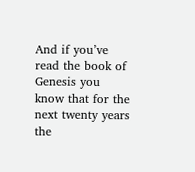And if you’ve read the book of Genesis you know that for the next twenty years the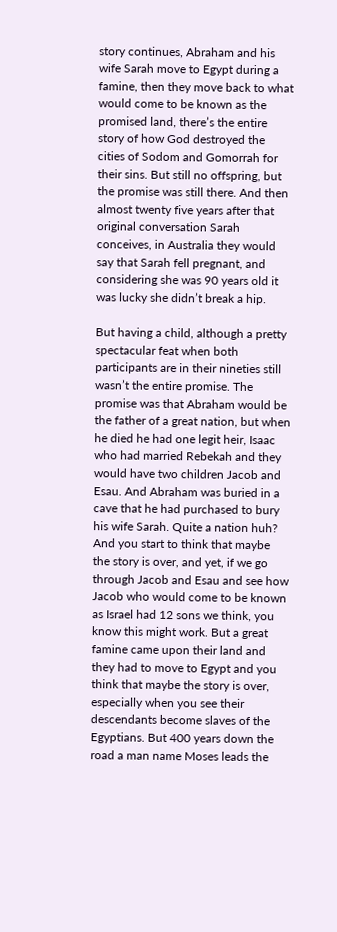story continues, Abraham and his wife Sarah move to Egypt during a famine, then they move back to what would come to be known as the promised land, there’s the entire story of how God destroyed the cities of Sodom and Gomorrah for their sins. But still no offspring, but the promise was still there. And then almost twenty five years after that original conversation Sarah conceives, in Australia they would say that Sarah fell pregnant, and considering she was 90 years old it was lucky she didn’t break a hip.

But having a child, although a pretty spectacular feat when both participants are in their nineties still wasn’t the entire promise. The promise was that Abraham would be the father of a great nation, but when he died he had one legit heir, Isaac who had married Rebekah and they would have two children Jacob and Esau. And Abraham was buried in a cave that he had purchased to bury his wife Sarah. Quite a nation huh? And you start to think that maybe the story is over, and yet, if we go through Jacob and Esau and see how Jacob who would come to be known as Israel had 12 sons we think, you know this might work. But a great famine came upon their land and they had to move to Egypt and you think that maybe the story is over, especially when you see their descendants become slaves of the Egyptians. But 400 years down the road a man name Moses leads the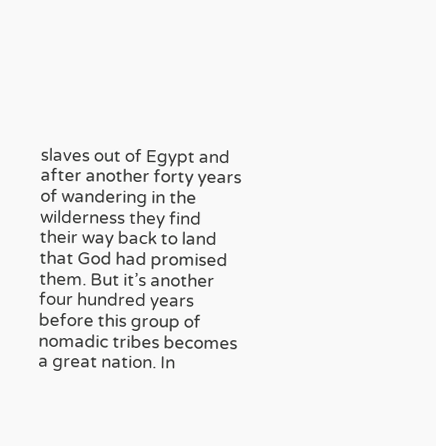slaves out of Egypt and after another forty years of wandering in the wilderness they find their way back to land that God had promised them. But it’s another four hundred years before this group of nomadic tribes becomes a great nation. In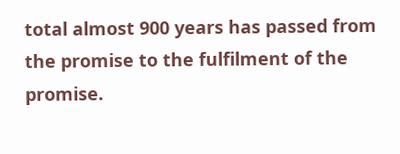total almost 900 years has passed from the promise to the fulfilment of the promise.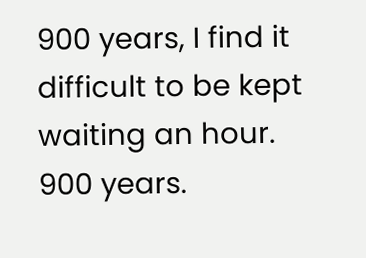900 years, I find it difficult to be kept waiting an hour. 900 years.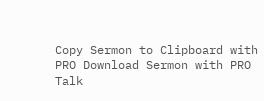Copy Sermon to Clipboard with PRO Download Sermon with PRO
Talk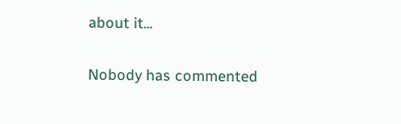about it...

Nobody has commented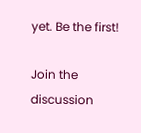yet. Be the first!

Join the discussion